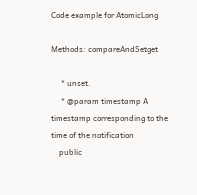Code example for AtomicLong

Methods: compareAndSetget

     * unset.
     * @param timestamp A timestamp corresponding to the time of the notification
    public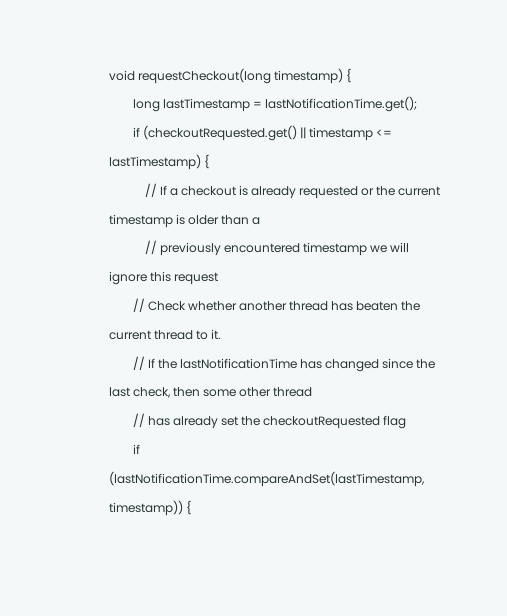void requestCheckout(long timestamp) {
        long lastTimestamp = lastNotificationTime.get();
        if (checkoutRequested.get() || timestamp <= lastTimestamp) {
            // If a checkout is already requested or the current timestamp is older than a
            // previously encountered timestamp we will ignore this request
        // Check whether another thread has beaten the current thread to it.
        // If the lastNotificationTime has changed since the last check, then some other thread
        // has already set the checkoutRequested flag
        if (lastNotificationTime.compareAndSet(lastTimestamp, timestamp)) {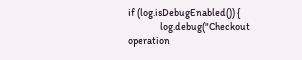if (log.isDebugEnabled()) {
                log.debug("Checkout operation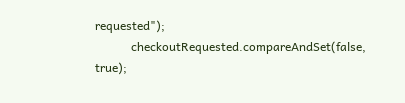requested");
            checkoutRequested.compareAndSet(false, true);